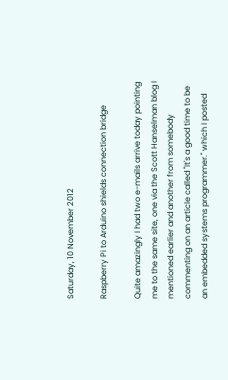Saturday, 10 November 2012

Raspberry Pi to Arduino shields connection bridge

Quite amazingly I had two e-mails arrive today pointing me to the same site, one via the Scott Hanselman blog I mentioned earlier and another from somebody commenting on an article called "It's a good time to be an embedded systems programmer." which I posted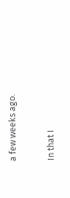a few weeks ago.

In that I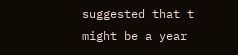suggested that t might be a year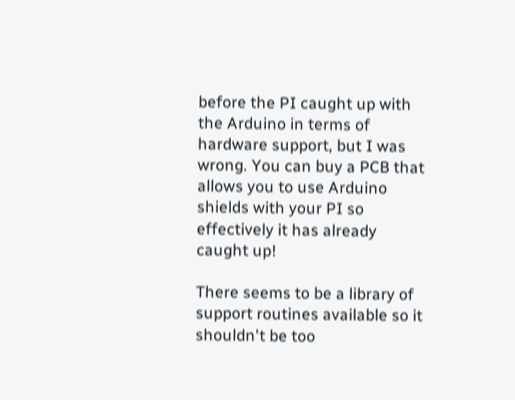before the PI caught up with the Arduino in terms of hardware support, but I was wrong. You can buy a PCB that allows you to use Arduino shields with your PI so effectively it has already caught up!

There seems to be a library of support routines available so it shouldn't be too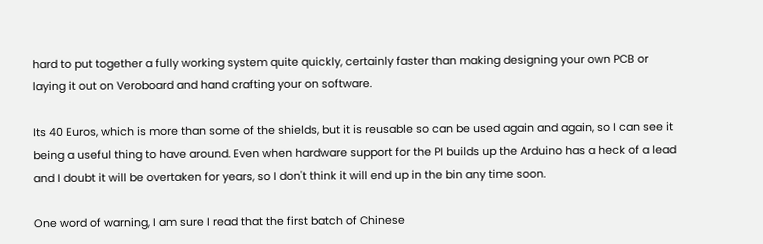hard to put together a fully working system quite quickly, certainly faster than making designing your own PCB or laying it out on Veroboard and hand crafting your on software.

Its 40 Euros, which is more than some of the shields, but it is reusable so can be used again and again, so I can see it being a useful thing to have around. Even when hardware support for the PI builds up the Arduino has a heck of a lead and I doubt it will be overtaken for years, so I don't think it will end up in the bin any time soon.

One word of warning, I am sure I read that the first batch of Chinese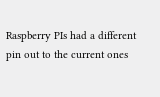Raspberry PIs had a different pin out to the current ones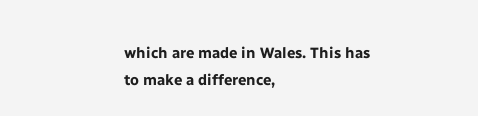which are made in Wales. This has to make a difference,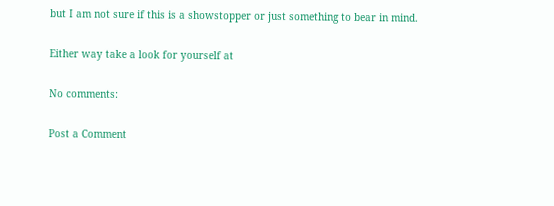but I am not sure if this is a showstopper or just something to bear in mind.

Either way take a look for yourself at

No comments:

Post a Comment